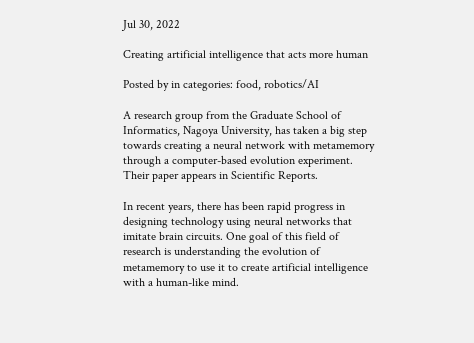Jul 30, 2022

Creating artificial intelligence that acts more human

Posted by in categories: food, robotics/AI

A research group from the Graduate School of Informatics, Nagoya University, has taken a big step towards creating a neural network with metamemory through a computer-based evolution experiment. Their paper appears in Scientific Reports.

In recent years, there has been rapid progress in designing technology using neural networks that imitate brain circuits. One goal of this field of research is understanding the evolution of metamemory to use it to create artificial intelligence with a human-like mind.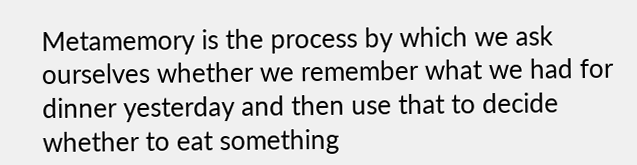Metamemory is the process by which we ask ourselves whether we remember what we had for dinner yesterday and then use that to decide whether to eat something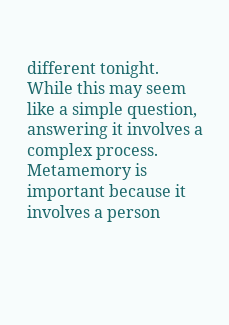different tonight. While this may seem like a simple question, answering it involves a complex process. Metamemory is important because it involves a person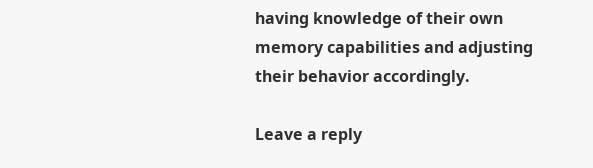having knowledge of their own memory capabilities and adjusting their behavior accordingly.

Leave a reply